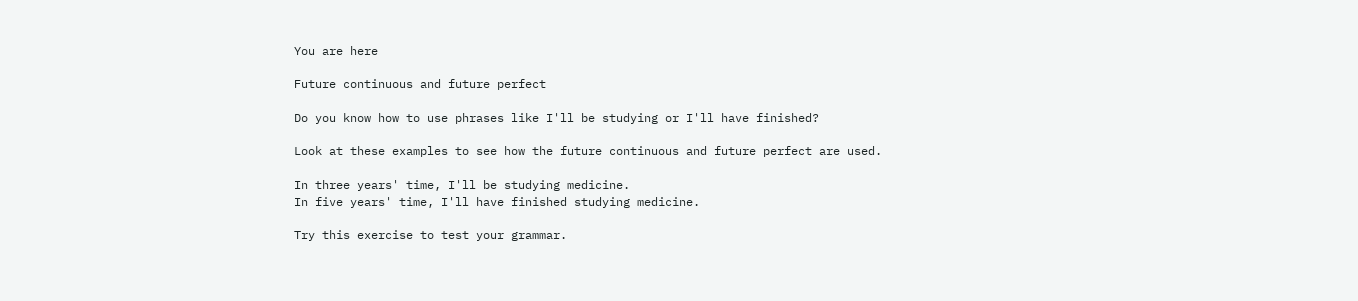You are here

Future continuous and future perfect

Do you know how to use phrases like I'll be studying or I'll have finished?

Look at these examples to see how the future continuous and future perfect are used.

In three years' time, I'll be studying medicine.
In five years' time, I'll have finished studying medicine.

Try this exercise to test your grammar.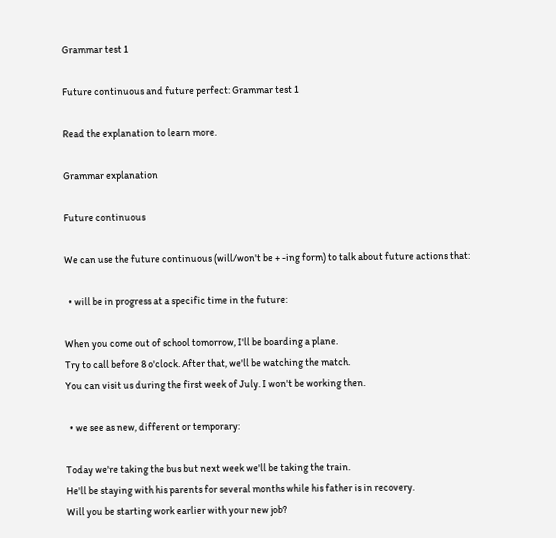Grammar test 1

Future continuous and future perfect: Grammar test 1

Read the explanation to learn more.

Grammar explanation

Future continuous

We can use the future continuous (will/won't be + -ing form) to talk about future actions that:

  • will be in progress at a specific time in the future:

When you come out of school tomorrow, I'll be boarding a plane.
Try to call before 8 o'clock. After that, we'll be watching the match.
You can visit us during the first week of July. I won't be working then.

  • we see as new, different or temporary:

Today we're taking the bus but next week we'll be taking the train.
He'll be staying with his parents for several months while his father is in recovery.
Will you be starting work earlier with your new job?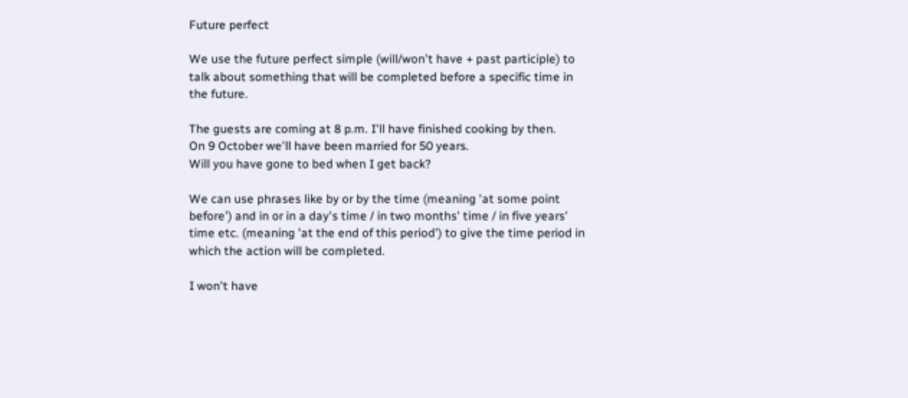Future perfect

We use the future perfect simple (will/won't have + past participle) to talk about something that will be completed before a specific time in the future.

The guests are coming at 8 p.m. I'll have finished cooking by then.
On 9 October we'll have been married for 50 years.
Will you have gone to bed when I get back?

We can use phrases like by or by the time (meaning 'at some point before') and in or in a day's time / in two months' time / in five years' time etc. (meaning 'at the end of this period') to give the time period in which the action will be completed.

I won't have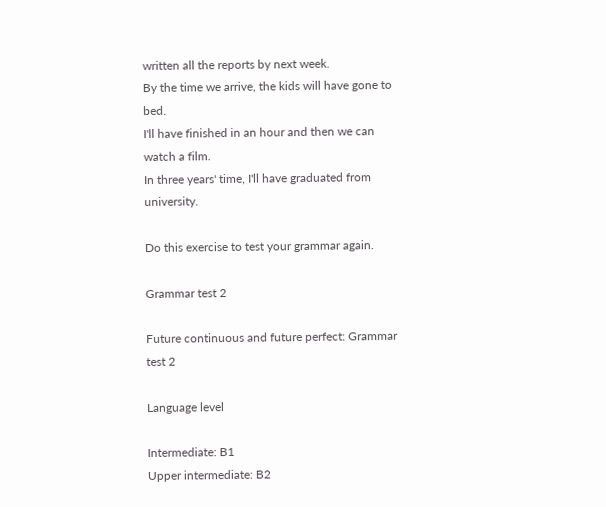written all the reports by next week.
By the time we arrive, the kids will have gone to bed.
I'll have finished in an hour and then we can watch a film.
In three years' time, I'll have graduated from university.

Do this exercise to test your grammar again.

Grammar test 2

Future continuous and future perfect: Grammar test 2

Language level

Intermediate: B1
Upper intermediate: B2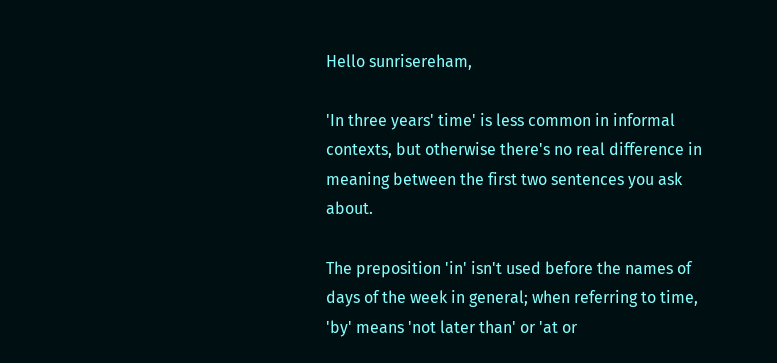Hello sunrisereham,

'In three years' time' is less common in informal contexts, but otherwise there's no real difference in meaning between the first two sentences you ask about.

The preposition 'in' isn't used before the names of days of the week in general; when referring to time, 'by' means 'not later than' or 'at or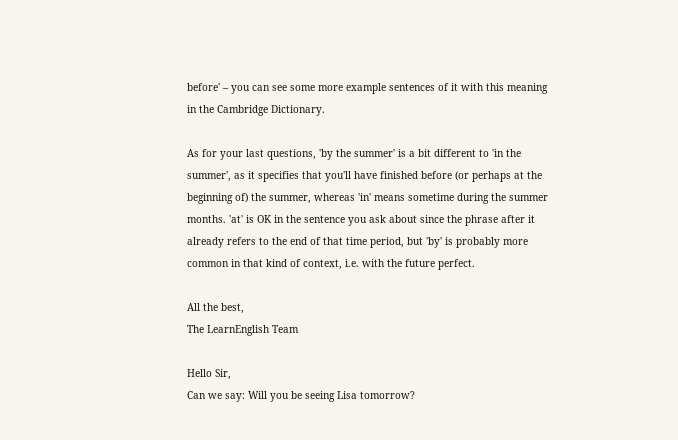before' – you can see some more example sentences of it with this meaning in the Cambridge Dictionary.

As for your last questions, 'by the summer' is a bit different to 'in the summer', as it specifies that you'll have finished before (or perhaps at the beginning of) the summer, whereas 'in' means sometime during the summer months. 'at' is OK in the sentence you ask about since the phrase after it already refers to the end of that time period, but 'by' is probably more common in that kind of context, i.e. with the future perfect.

All the best,
The LearnEnglish Team

Hello Sir,
Can we say: Will you be seeing Lisa tomorrow?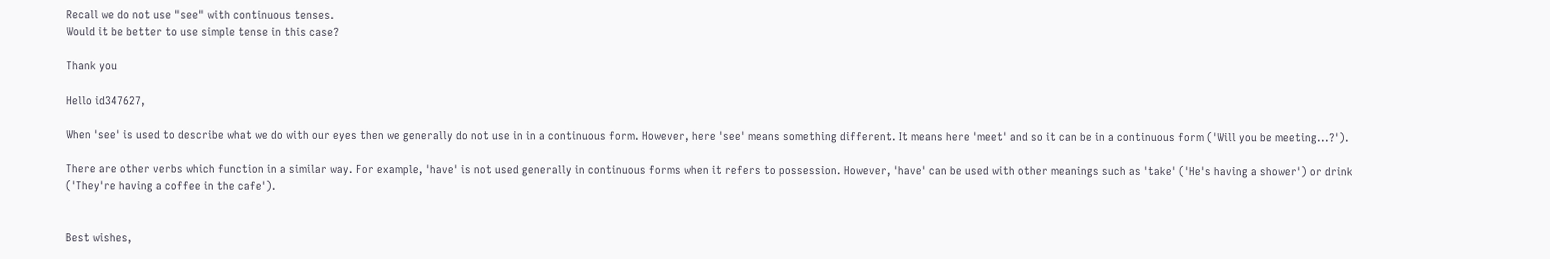Recall we do not use "see" with continuous tenses.
Would it be better to use simple tense in this case?

Thank you

Hello id347627,

When 'see' is used to describe what we do with our eyes then we generally do not use in in a continuous form. However, here 'see' means something different. It means here 'meet' and so it can be in a continuous form ('Will you be meeting...?').

There are other verbs which function in a similar way. For example, 'have' is not used generally in continuous forms when it refers to possession. However, 'have' can be used with other meanings such as 'take' ('He's having a shower') or drink ('They're having a coffee in the cafe').


Best wishes,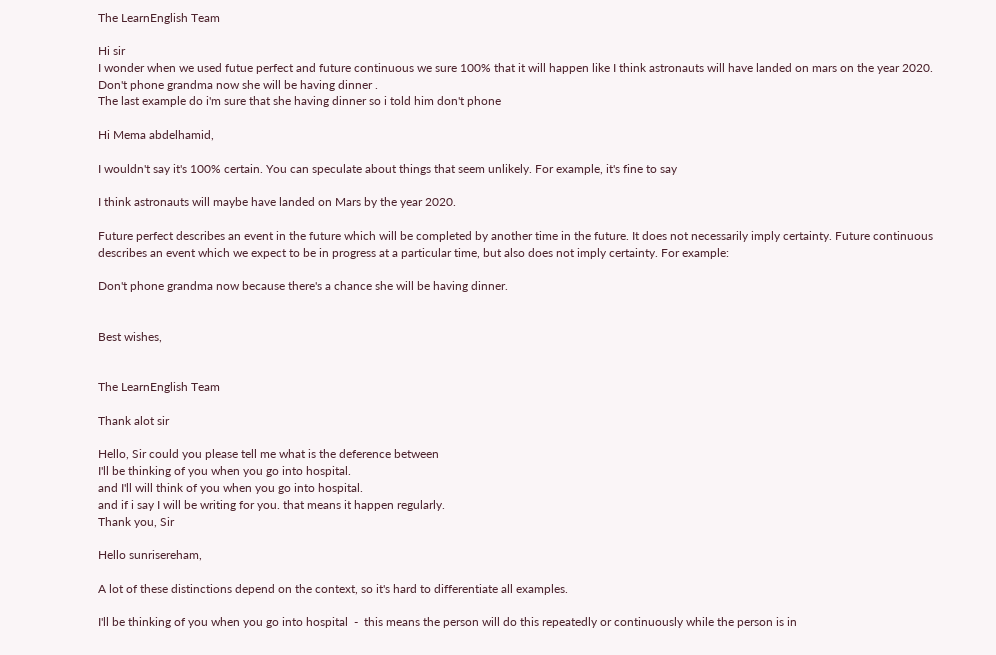The LearnEnglish Team

Hi sir
I wonder when we used futue perfect and future continuous we sure 100% that it will happen like I think astronauts will have landed on mars on the year 2020.
Don't phone grandma now she will be having dinner .
The last example do i'm sure that she having dinner so i told him don't phone

Hi Mema abdelhamid,

I wouldn't say it's 100% certain. You can speculate about things that seem unlikely. For example, it's fine to say

I think astronauts will maybe have landed on Mars by the year 2020.

Future perfect describes an event in the future which will be completed by another time in the future. It does not necessarily imply certainty. Future continuous describes an event which we expect to be in progress at a particular time, but also does not imply certainty. For example:

Don't phone grandma now because there's a chance she will be having dinner.


Best wishes,


The LearnEnglish Team

Thank alot sir

Hello, Sir could you please tell me what is the deference between
I'll be thinking of you when you go into hospital.
and I'll will think of you when you go into hospital.
and if i say I will be writing for you. that means it happen regularly.
Thank you, Sir

Hello sunrisereham,

A lot of these distinctions depend on the context, so it's hard to differentiate all examples.

I'll be thinking of you when you go into hospital  -  this means the person will do this repeatedly or continuously while the person is in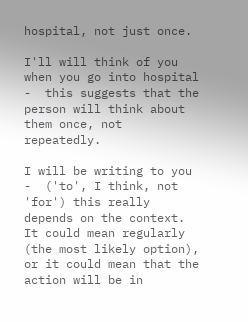hospital, not just once.

I'll will think of you when you go into hospital  -  this suggests that the person will think about them once, not repeatedly.

I will be writing to you  -  ('to', I think, not 'for') this really depends on the context. It could mean regularly (the most likely option), or it could mean that the action will be in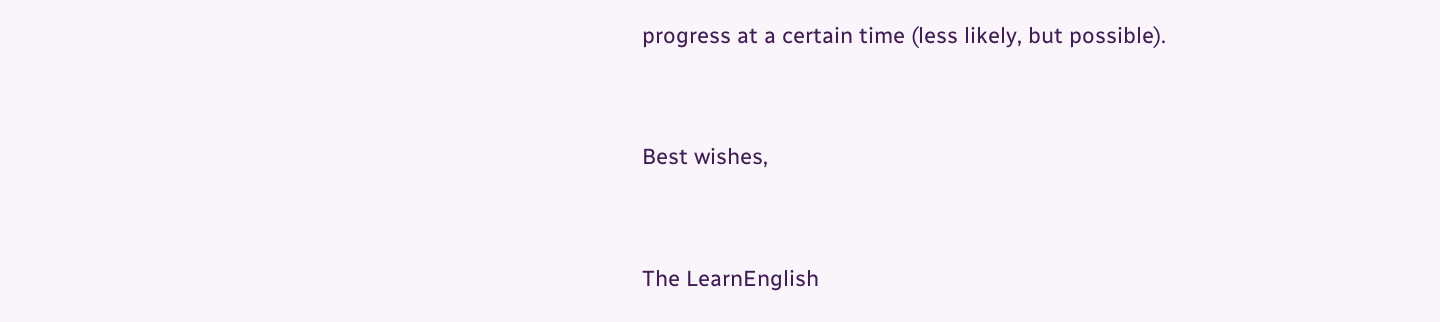progress at a certain time (less likely, but possible).


Best wishes,


The LearnEnglish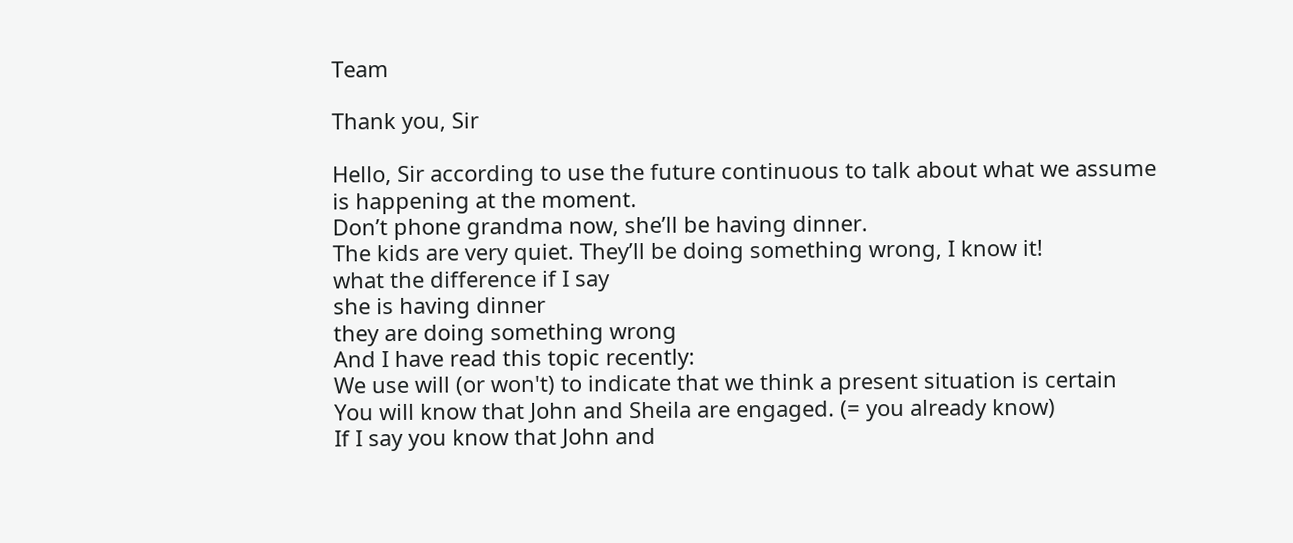Team

Thank you, Sir

Hello, Sir according to use the future continuous to talk about what we assume is happening at the moment.
Don’t phone grandma now, she’ll be having dinner.
The kids are very quiet. They’ll be doing something wrong, I know it!
what the difference if I say
she is having dinner
they are doing something wrong
And I have read this topic recently:
We use will (or won't) to indicate that we think a present situation is certain
You will know that John and Sheila are engaged. (= you already know)
If I say you know that John and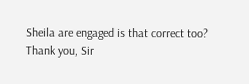Sheila are engaged is that correct too?
Thank you, Sir